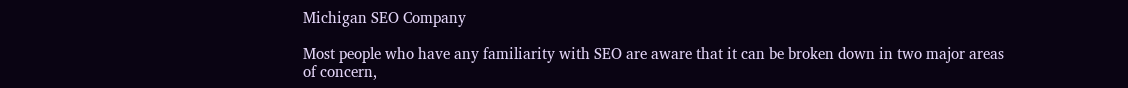Michigan SEO Company

Most people who have any familiarity with SEO are aware that it can be broken down in two major areas of concern,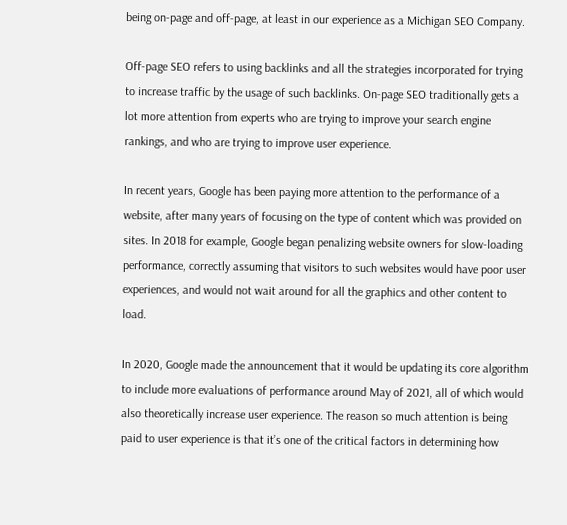being on-page and off-page, at least in our experience as a Michigan SEO Company.

Off-page SEO refers to using backlinks and all the strategies incorporated for trying to increase traffic by the usage of such backlinks. On-page SEO traditionally gets a lot more attention from experts who are trying to improve your search engine rankings, and who are trying to improve user experience.

In recent years, Google has been paying more attention to the performance of a website, after many years of focusing on the type of content which was provided on sites. In 2018 for example, Google began penalizing website owners for slow-loading performance, correctly assuming that visitors to such websites would have poor user experiences, and would not wait around for all the graphics and other content to load.

In 2020, Google made the announcement that it would be updating its core algorithm to include more evaluations of performance around May of 2021, all of which would also theoretically increase user experience. The reason so much attention is being paid to user experience is that it’s one of the critical factors in determining how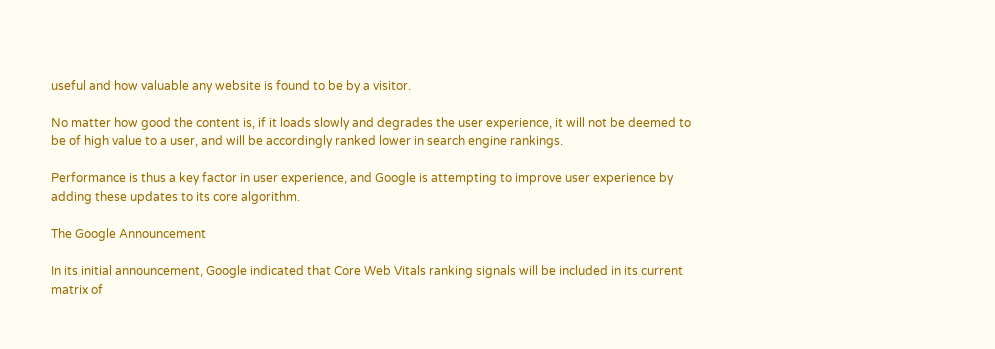useful and how valuable any website is found to be by a visitor.

No matter how good the content is, if it loads slowly and degrades the user experience, it will not be deemed to be of high value to a user, and will be accordingly ranked lower in search engine rankings.

Performance is thus a key factor in user experience, and Google is attempting to improve user experience by adding these updates to its core algorithm.

The Google Announcement

In its initial announcement, Google indicated that Core Web Vitals ranking signals will be included in its current matrix of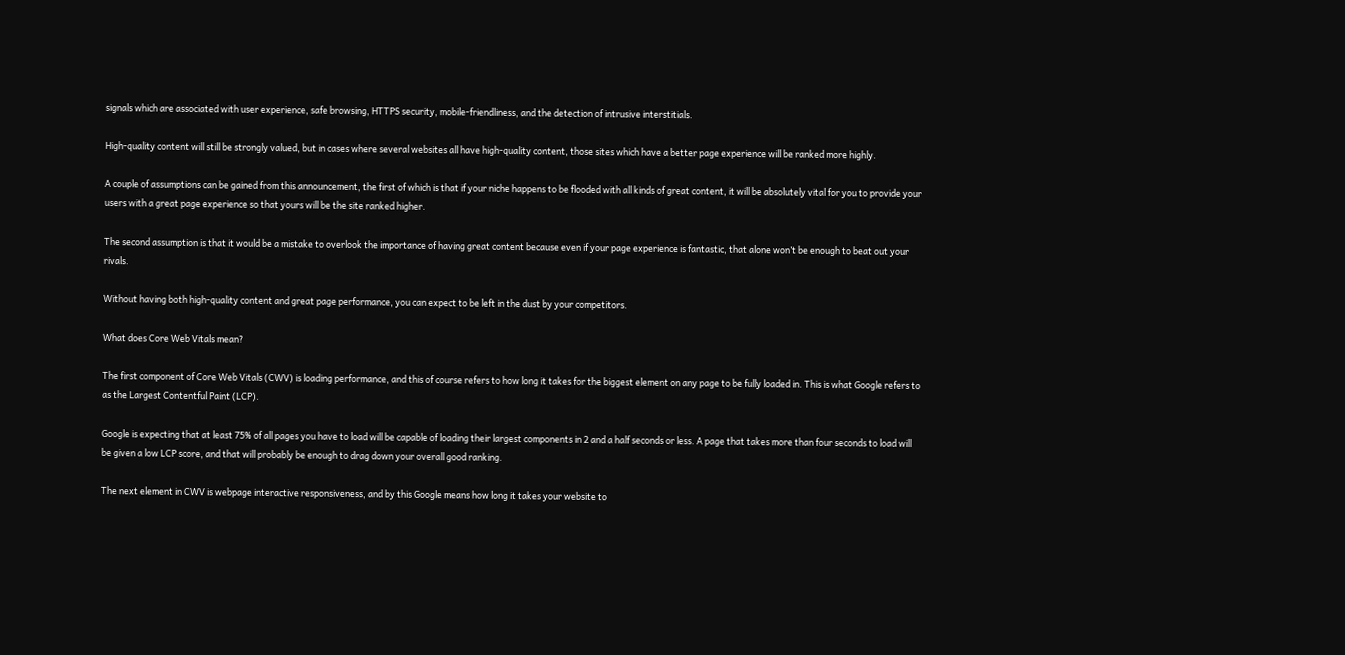signals which are associated with user experience, safe browsing, HTTPS security, mobile-friendliness, and the detection of intrusive interstitials.

High-quality content will still be strongly valued, but in cases where several websites all have high-quality content, those sites which have a better page experience will be ranked more highly.

A couple of assumptions can be gained from this announcement, the first of which is that if your niche happens to be flooded with all kinds of great content, it will be absolutely vital for you to provide your users with a great page experience so that yours will be the site ranked higher.

The second assumption is that it would be a mistake to overlook the importance of having great content because even if your page experience is fantastic, that alone won’t be enough to beat out your rivals.

Without having both high-quality content and great page performance, you can expect to be left in the dust by your competitors.

What does Core Web Vitals mean?

The first component of Core Web Vitals (CWV) is loading performance, and this of course refers to how long it takes for the biggest element on any page to be fully loaded in. This is what Google refers to as the Largest Contentful Paint (LCP).

Google is expecting that at least 75% of all pages you have to load will be capable of loading their largest components in 2 and a half seconds or less. A page that takes more than four seconds to load will be given a low LCP score, and that will probably be enough to drag down your overall good ranking.

The next element in CWV is webpage interactive responsiveness, and by this Google means how long it takes your website to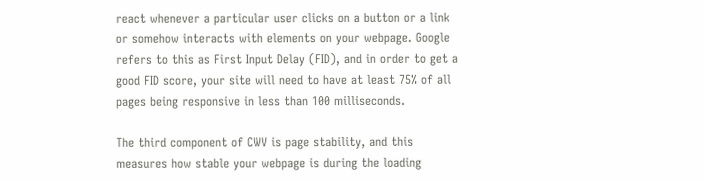react whenever a particular user clicks on a button or a link or somehow interacts with elements on your webpage. Google refers to this as First Input Delay (FID), and in order to get a good FID score, your site will need to have at least 75% of all pages being responsive in less than 100 milliseconds.

The third component of CWV is page stability, and this measures how stable your webpage is during the loading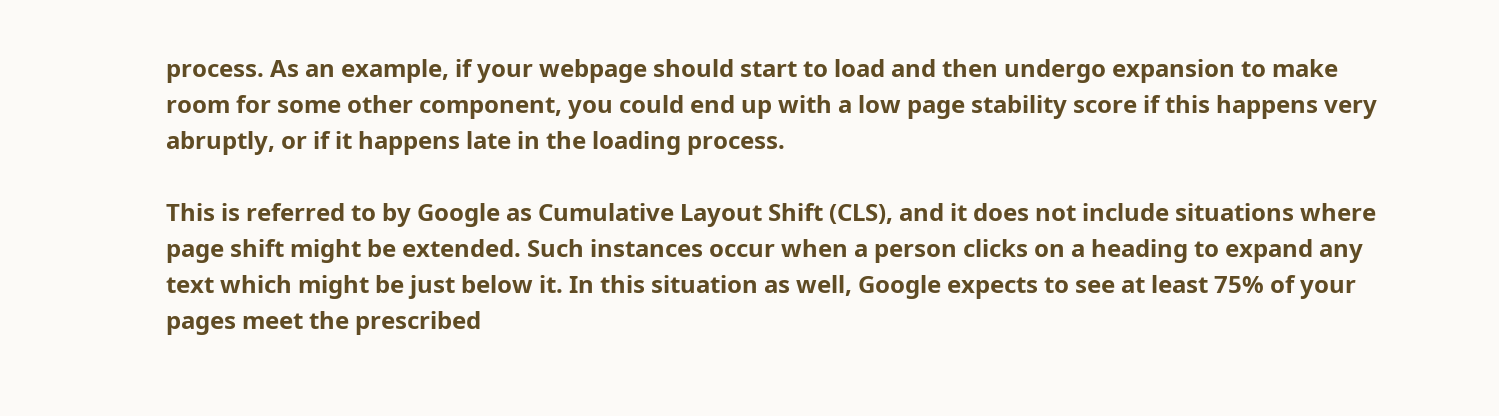process. As an example, if your webpage should start to load and then undergo expansion to make room for some other component, you could end up with a low page stability score if this happens very abruptly, or if it happens late in the loading process.

This is referred to by Google as Cumulative Layout Shift (CLS), and it does not include situations where page shift might be extended. Such instances occur when a person clicks on a heading to expand any text which might be just below it. In this situation as well, Google expects to see at least 75% of your pages meet the prescribed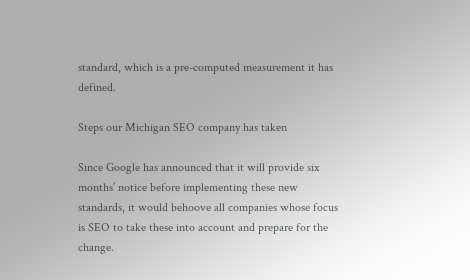standard, which is a pre-computed measurement it has defined.

Steps our Michigan SEO company has taken

Since Google has announced that it will provide six months’ notice before implementing these new standards, it would behoove all companies whose focus is SEO to take these into account and prepare for the change.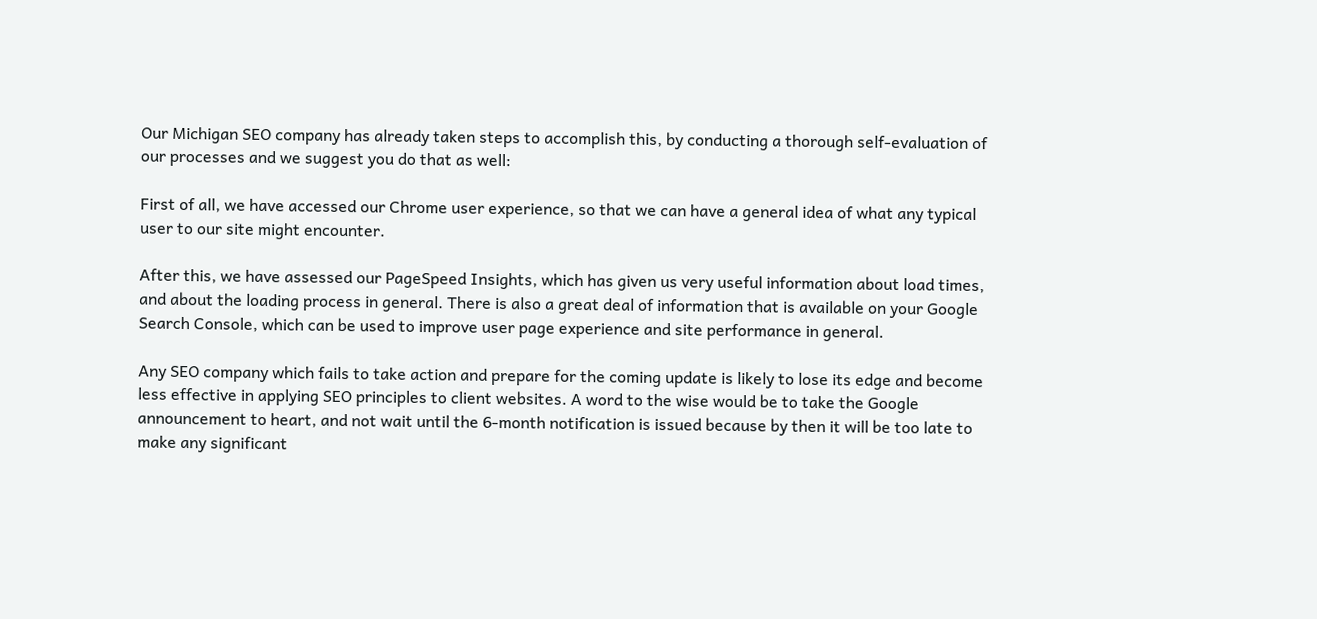Our Michigan SEO company has already taken steps to accomplish this, by conducting a thorough self-evaluation of our processes and we suggest you do that as well:

First of all, we have accessed our Chrome user experience, so that we can have a general idea of what any typical user to our site might encounter.

After this, we have assessed our PageSpeed Insights, which has given us very useful information about load times, and about the loading process in general. There is also a great deal of information that is available on your Google Search Console, which can be used to improve user page experience and site performance in general.

Any SEO company which fails to take action and prepare for the coming update is likely to lose its edge and become less effective in applying SEO principles to client websites. A word to the wise would be to take the Google announcement to heart, and not wait until the 6-month notification is issued because by then it will be too late to make any significant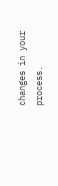changes in your process.